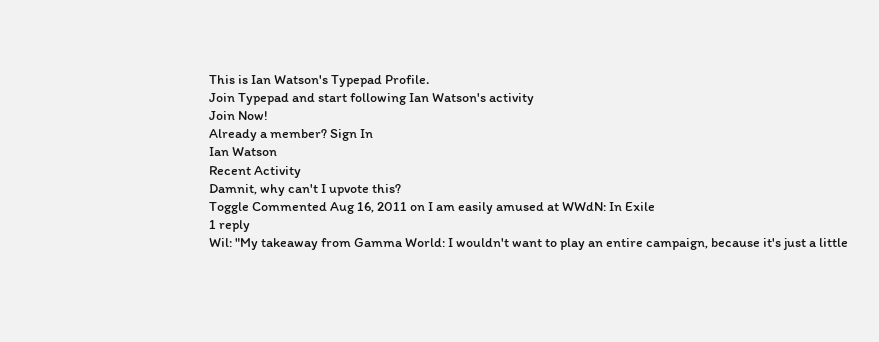This is Ian Watson's Typepad Profile.
Join Typepad and start following Ian Watson's activity
Join Now!
Already a member? Sign In
Ian Watson
Recent Activity
Damnit, why can't I upvote this?
Toggle Commented Aug 16, 2011 on I am easily amused at WWdN: In Exile
1 reply
Wil: "My takeaway from Gamma World: I wouldn't want to play an entire campaign, because it's just a little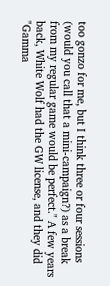too gonzo for me, but I think three or four sessions (would you call that a mini-campaign?) as a break from my regular game would be perfect." A few years back, White Wolf had the GW license, and they did "Gamma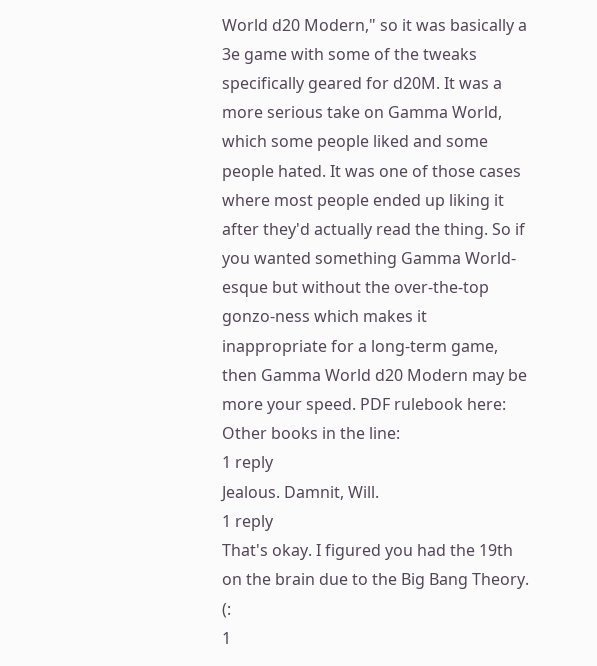World d20 Modern," so it was basically a 3e game with some of the tweaks specifically geared for d20M. It was a more serious take on Gamma World, which some people liked and some people hated. It was one of those cases where most people ended up liking it after they'd actually read the thing. So if you wanted something Gamma World-esque but without the over-the-top gonzo-ness which makes it inappropriate for a long-term game, then Gamma World d20 Modern may be more your speed. PDF rulebook here: Other books in the line:
1 reply
Jealous. Damnit, Will.
1 reply
That's okay. I figured you had the 19th on the brain due to the Big Bang Theory. (:
1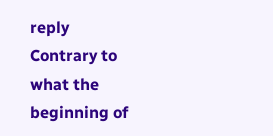reply
Contrary to what the beginning of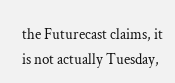the Futurecast claims, it is not actually Tuesday,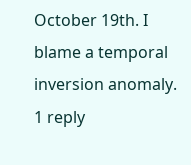October 19th. I blame a temporal inversion anomaly.
1 reply